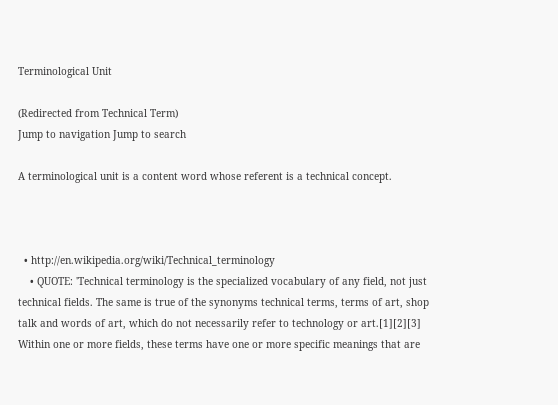Terminological Unit

(Redirected from Technical Term)
Jump to navigation Jump to search

A terminological unit is a content word whose referent is a technical concept.



  • http://en.wikipedia.org/wiki/Technical_terminology
    • QUOTE: 'Technical terminology is the specialized vocabulary of any field, not just technical fields. The same is true of the synonyms technical terms, terms of art, shop talk and words of art, which do not necessarily refer to technology or art.[1][2][3] Within one or more fields, these terms have one or more specific meanings that are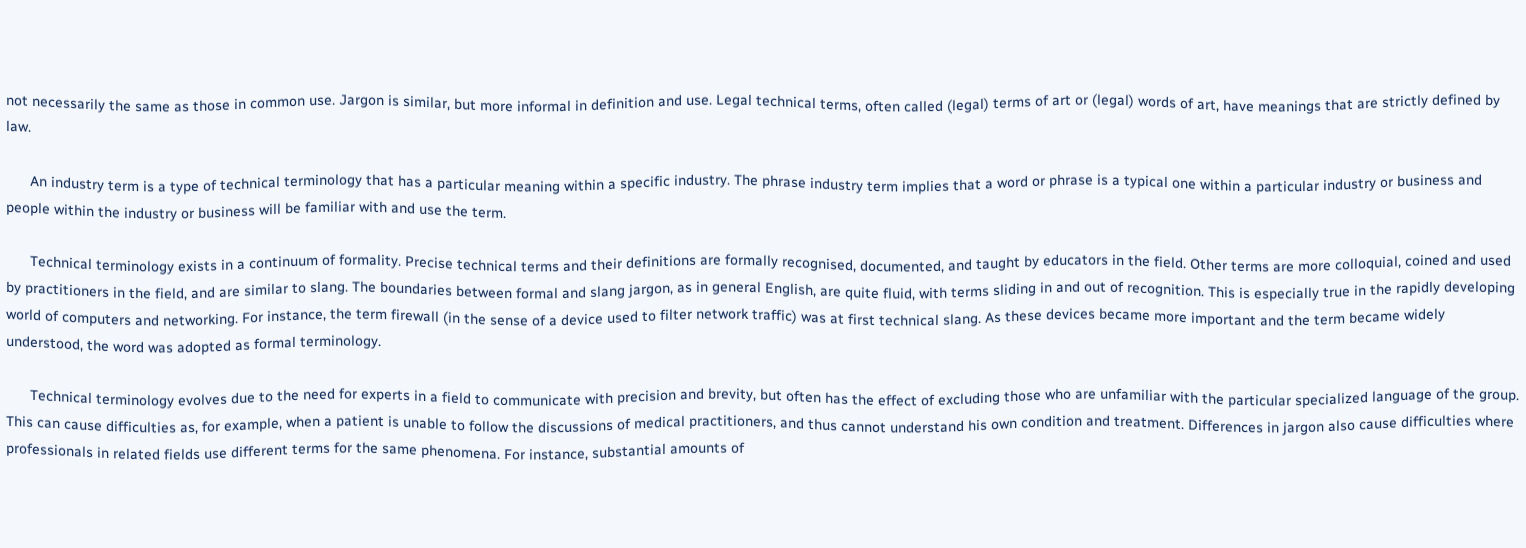not necessarily the same as those in common use. Jargon is similar, but more informal in definition and use. Legal technical terms, often called (legal) terms of art or (legal) words of art, have meanings that are strictly defined by law.

      An industry term is a type of technical terminology that has a particular meaning within a specific industry. The phrase industry term implies that a word or phrase is a typical one within a particular industry or business and people within the industry or business will be familiar with and use the term.

      Technical terminology exists in a continuum of formality. Precise technical terms and their definitions are formally recognised, documented, and taught by educators in the field. Other terms are more colloquial, coined and used by practitioners in the field, and are similar to slang. The boundaries between formal and slang jargon, as in general English, are quite fluid, with terms sliding in and out of recognition. This is especially true in the rapidly developing world of computers and networking. For instance, the term firewall (in the sense of a device used to filter network traffic) was at first technical slang. As these devices became more important and the term became widely understood, the word was adopted as formal terminology.

      Technical terminology evolves due to the need for experts in a field to communicate with precision and brevity, but often has the effect of excluding those who are unfamiliar with the particular specialized language of the group. This can cause difficulties as, for example, when a patient is unable to follow the discussions of medical practitioners, and thus cannot understand his own condition and treatment. Differences in jargon also cause difficulties where professionals in related fields use different terms for the same phenomena. For instance, substantial amounts of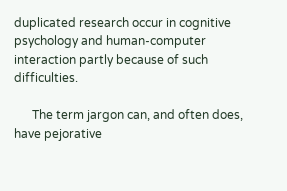duplicated research occur in cognitive psychology and human-computer interaction partly because of such difficulties.

      The term jargon can, and often does, have pejorative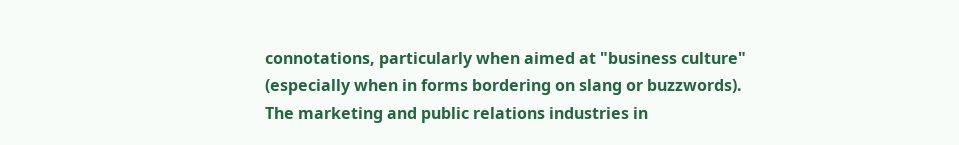connotations, particularly when aimed at "business culture" (especially when in forms bordering on slang or buzzwords). The marketing and public relations industries in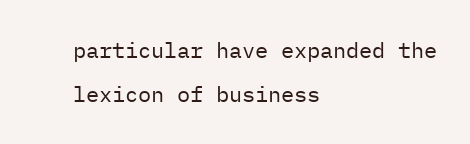particular have expanded the lexicon of business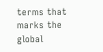terms that marks the global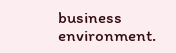business environment.